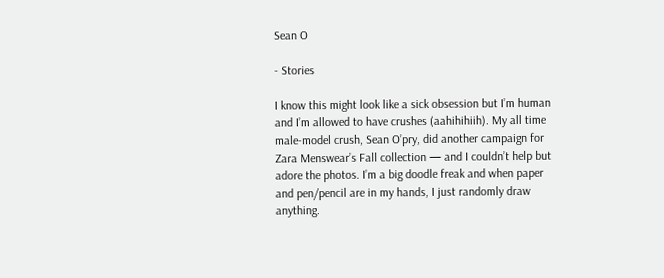Sean O

- Stories

I know this might look like a sick obsession but I’m human and I’m allowed to have crushes (aahihihiih). My all time male-model crush, Sean O’pry, did another campaign for Zara Menswear’s Fall collection — and I couldn’t help but adore the photos. I’m a big doodle freak and when paper and pen/pencil are in my hands, I just randomly draw anything.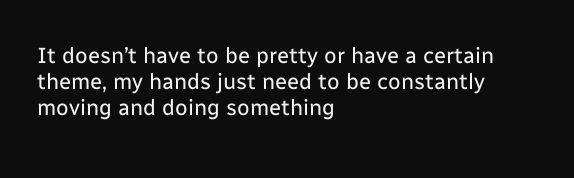It doesn’t have to be pretty or have a certain theme, my hands just need to be constantly moving and doing something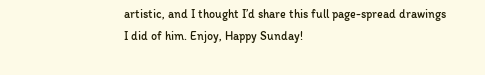artistic, and I thought I’d share this full page-spread drawings I did of him. Enjoy, Happy Sunday!